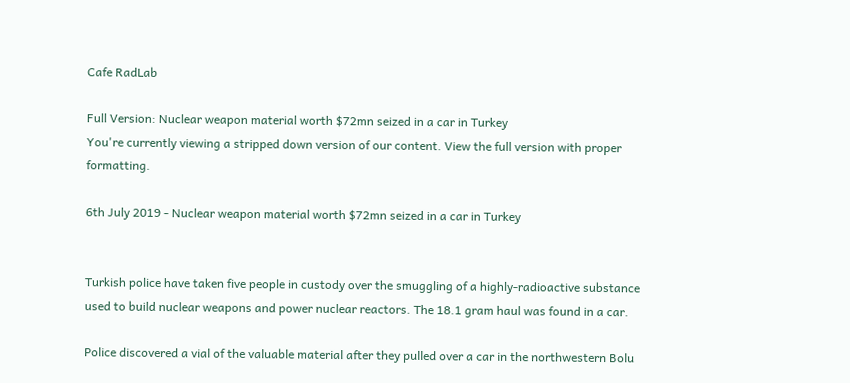Cafe RadLab

Full Version: Nuclear weapon material worth $72mn seized in a car in Turkey
You're currently viewing a stripped down version of our content. View the full version with proper formatting.

6th July 2019 - Nuclear weapon material worth $72mn seized in a car in Turkey


Turkish police have taken five people in custody over the smuggling of a highly-radioactive substance used to build nuclear weapons and power nuclear reactors. The 18.1 gram haul was found in a car.

Police discovered a vial of the valuable material after they pulled over a car in the northwestern Bolu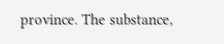province. The substance,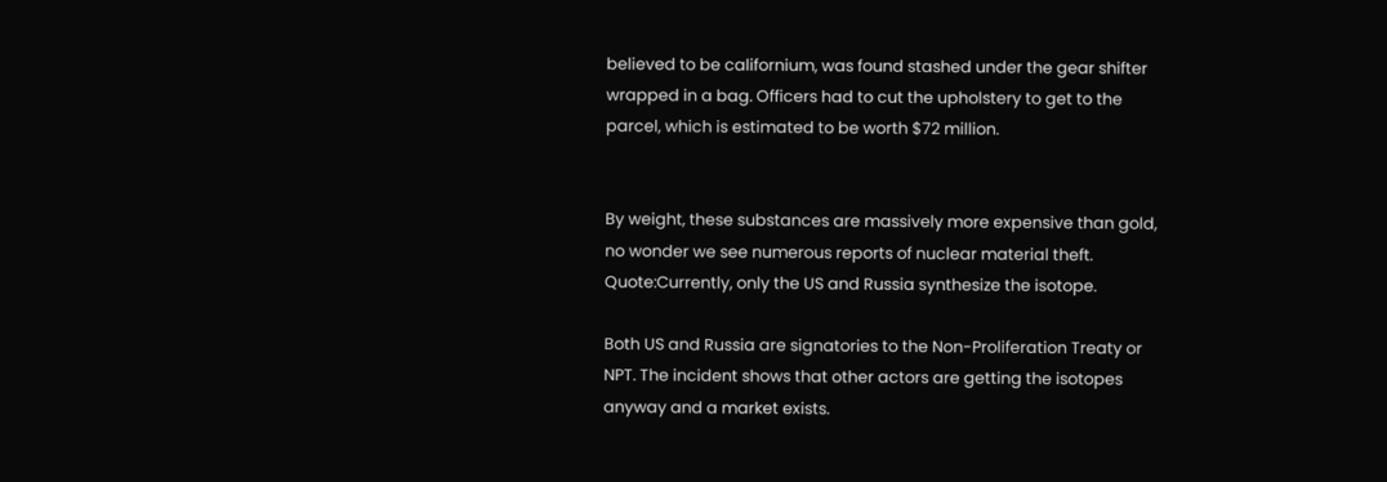believed to be californium, was found stashed under the gear shifter wrapped in a bag. Officers had to cut the upholstery to get to the parcel, which is estimated to be worth $72 million.


By weight, these substances are massively more expensive than gold, no wonder we see numerous reports of nuclear material theft.
Quote:Currently, only the US and Russia synthesize the isotope.

Both US and Russia are signatories to the Non-Proliferation Treaty or NPT. The incident shows that other actors are getting the isotopes anyway and a market exists.